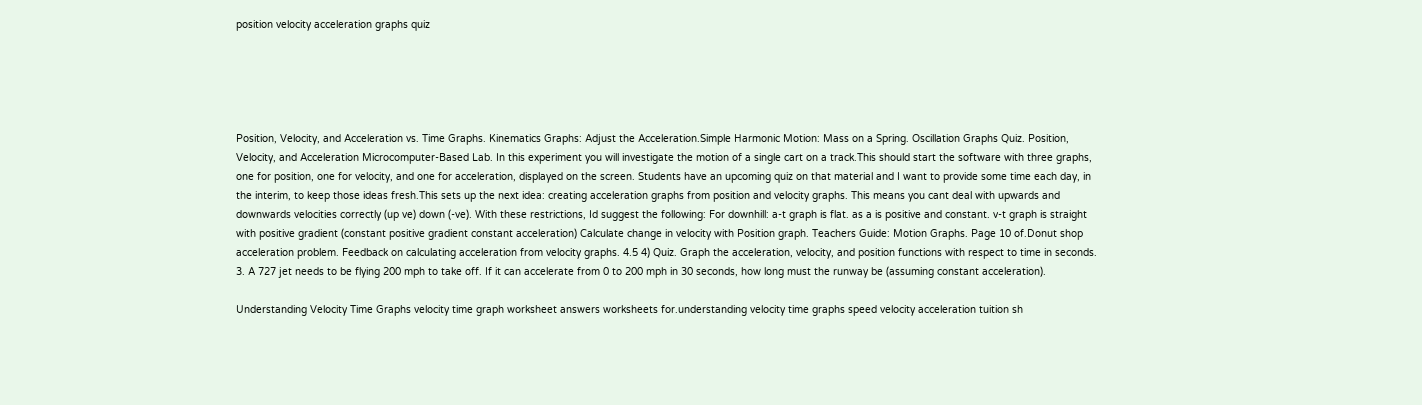position velocity acceleration graphs quiz





Position, Velocity, and Acceleration vs. Time Graphs. Kinematics Graphs: Adjust the Acceleration.Simple Harmonic Motion: Mass on a Spring. Oscillation Graphs Quiz. Position, Velocity, and Acceleration Microcomputer-Based Lab. In this experiment you will investigate the motion of a single cart on a track.This should start the software with three graphs, one for position, one for velocity, and one for acceleration, displayed on the screen. Students have an upcoming quiz on that material and I want to provide some time each day, in the interim, to keep those ideas fresh.This sets up the next idea: creating acceleration graphs from position and velocity graphs. This means you cant deal with upwards and downwards velocities correctly (up ve) down (-ve). With these restrictions, Id suggest the following: For downhill: a-t graph is flat. as a is positive and constant. v-t graph is straight with positive gradient (constant positive gradient constant acceleration) Calculate change in velocity with Position graph. Teachers Guide: Motion Graphs. Page 10 of.Donut shop acceleration problem. Feedback on calculating acceleration from velocity graphs. 4.5 4) Quiz. Graph the acceleration, velocity, and position functions with respect to time in seconds. 3. A 727 jet needs to be flying 200 mph to take off. If it can accelerate from 0 to 200 mph in 30 seconds, how long must the runway be (assuming constant acceleration).

Understanding Velocity Time Graphs velocity time graph worksheet answers worksheets for.understanding velocity time graphs speed velocity acceleration tuition sh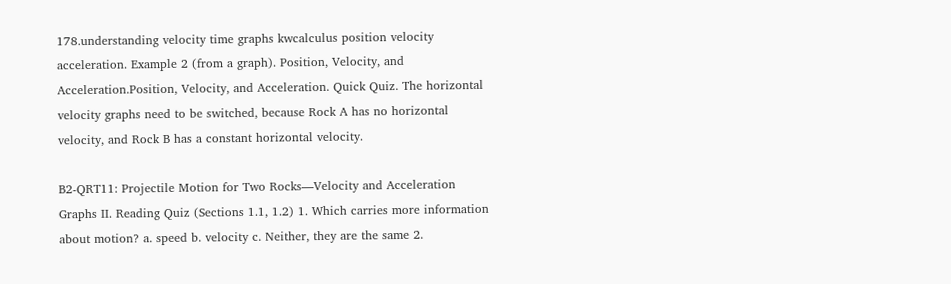178.understanding velocity time graphs kwcalculus position velocity acceleration. Example 2 (from a graph). Position, Velocity, and Acceleration.Position, Velocity, and Acceleration. Quick Quiz. The horizontal velocity graphs need to be switched, because Rock A has no horizontal velocity, and Rock B has a constant horizontal velocity.

B2-QRT11: Projectile Motion for Two Rocks—Velocity and Acceleration Graphs II. Reading Quiz (Sections 1.1, 1.2) 1. Which carries more information about motion? a. speed b. velocity c. Neither, they are the same 2.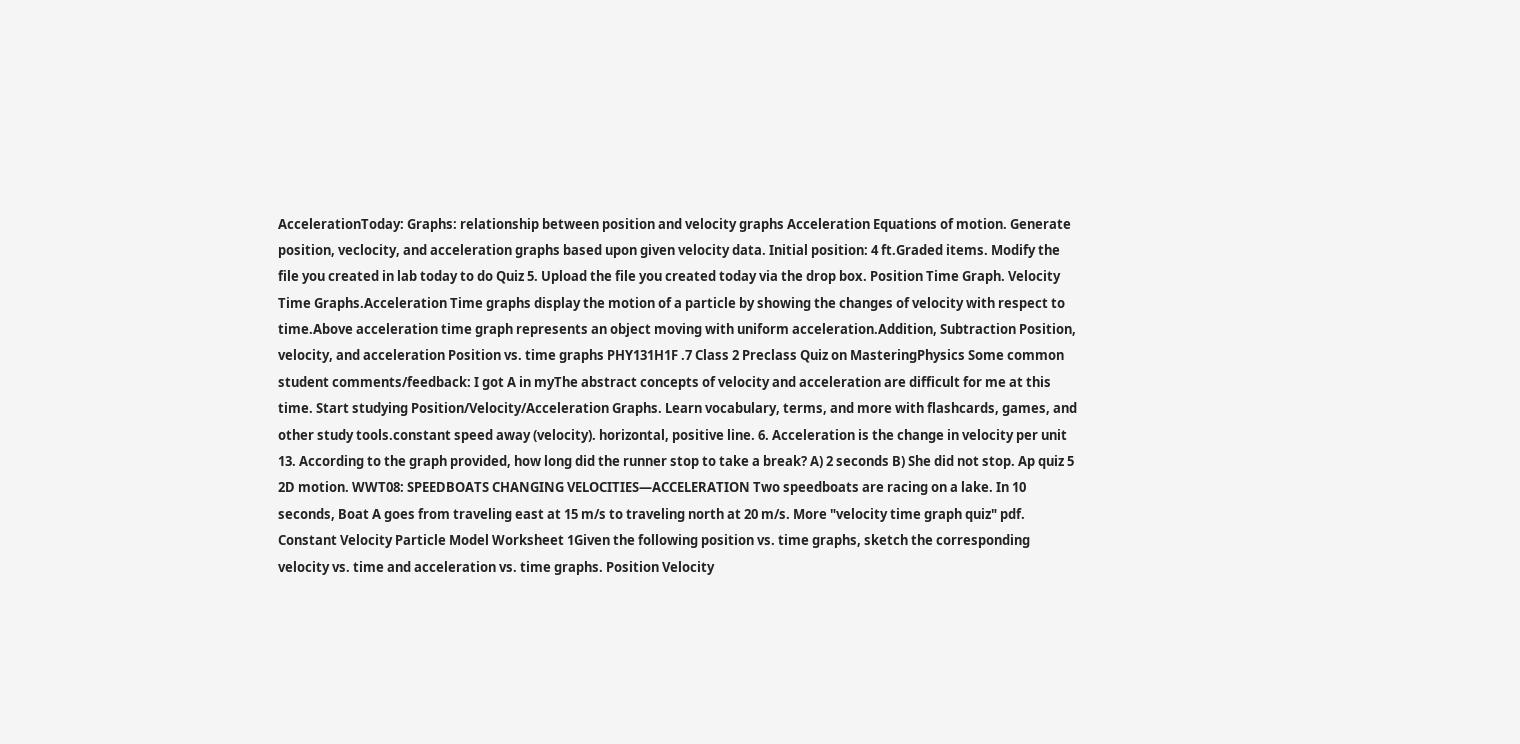AccelerationToday: Graphs: relationship between position and velocity graphs Acceleration Equations of motion. Generate position, veclocity, and acceleration graphs based upon given velocity data. Initial position: 4 ft.Graded items. Modify the file you created in lab today to do Quiz 5. Upload the file you created today via the drop box. Position Time Graph. Velocity Time Graphs.Acceleration Time graphs display the motion of a particle by showing the changes of velocity with respect to time.Above acceleration time graph represents an object moving with uniform acceleration.Addition, Subtraction Position, velocity, and acceleration Position vs. time graphs PHY131H1F .7 Class 2 Preclass Quiz on MasteringPhysics Some common student comments/feedback: I got A in myThe abstract concepts of velocity and acceleration are difficult for me at this time. Start studying Position/Velocity/Acceleration Graphs. Learn vocabulary, terms, and more with flashcards, games, and other study tools.constant speed away (velocity). horizontal, positive line. 6. Acceleration is the change in velocity per unit 13. According to the graph provided, how long did the runner stop to take a break? A) 2 seconds B) She did not stop. Ap quiz 5 2D motion. WWT08: SPEEDBOATS CHANGING VELOCITIES—ACCELERATION Two speedboats are racing on a lake. In 10 seconds, Boat A goes from traveling east at 15 m/s to traveling north at 20 m/s. More "velocity time graph quiz" pdf. Constant Velocity Particle Model Worksheet 1Given the following position vs. time graphs, sketch the corresponding velocity vs. time and acceleration vs. time graphs. Position Velocity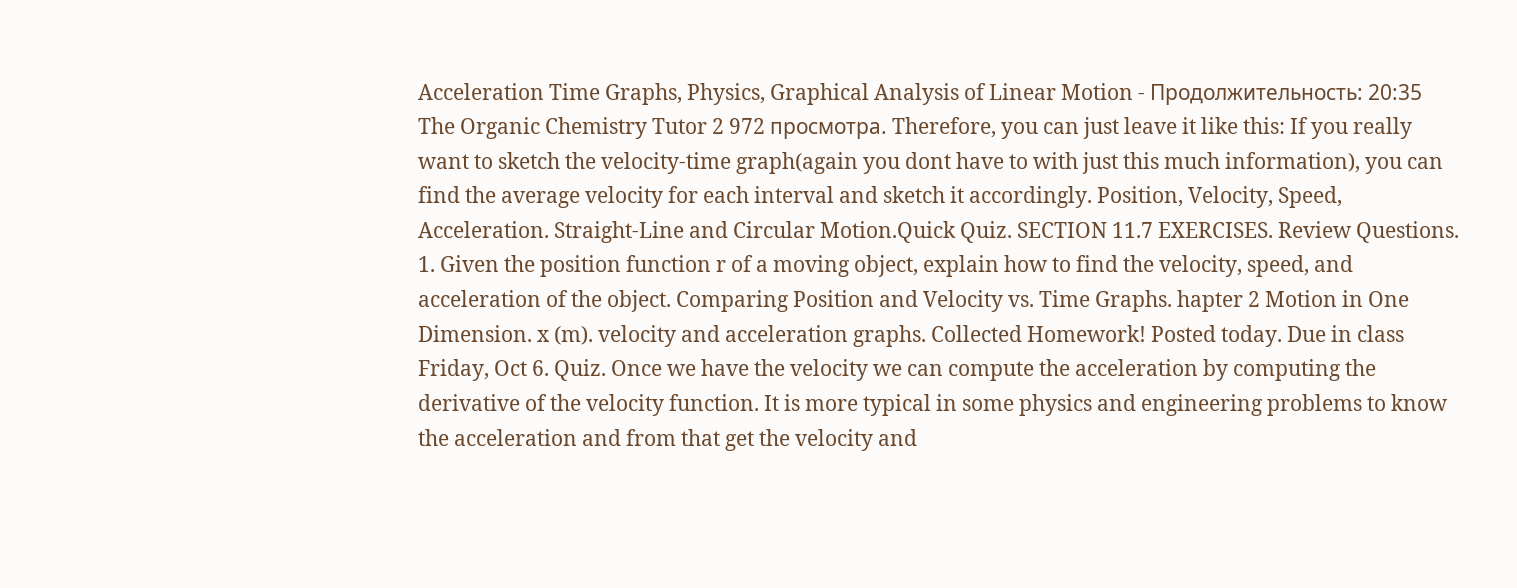Acceleration Time Graphs, Physics, Graphical Analysis of Linear Motion - Продолжительность: 20:35 The Organic Chemistry Tutor 2 972 просмотра. Therefore, you can just leave it like this: If you really want to sketch the velocity-time graph(again you dont have to with just this much information), you can find the average velocity for each interval and sketch it accordingly. Position, Velocity, Speed, Acceleration. Straight-Line and Circular Motion.Quick Quiz. SECTION 11.7 EXERCISES. Review Questions. 1. Given the position function r of a moving object, explain how to find the velocity, speed, and acceleration of the object. Comparing Position and Velocity vs. Time Graphs. hapter 2 Motion in One Dimension. x (m). velocity and acceleration graphs. Collected Homework! Posted today. Due in class Friday, Oct 6. Quiz. Once we have the velocity we can compute the acceleration by computing the derivative of the velocity function. It is more typical in some physics and engineering problems to know the acceleration and from that get the velocity and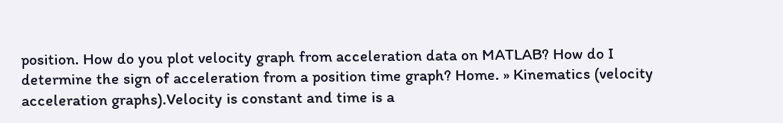position. How do you plot velocity graph from acceleration data on MATLAB? How do I determine the sign of acceleration from a position time graph? Home. » Kinematics (velocity acceleration graphs).Velocity is constant and time is a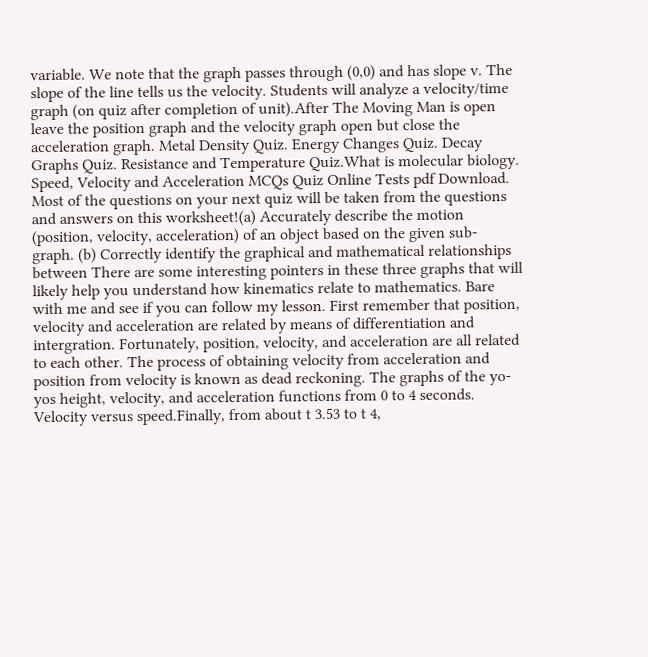variable. We note that the graph passes through (0,0) and has slope v. The slope of the line tells us the velocity. Students will analyze a velocity/time graph (on quiz after completion of unit).After The Moving Man is open leave the position graph and the velocity graph open but close the acceleration graph. Metal Density Quiz. Energy Changes Quiz. Decay Graphs Quiz. Resistance and Temperature Quiz.What is molecular biology. Speed, Velocity and Acceleration MCQs Quiz Online Tests pdf Download. Most of the questions on your next quiz will be taken from the questions and answers on this worksheet!(a) Accurately describe the motion (position, velocity, acceleration) of an object based on the given sub- graph. (b) Correctly identify the graphical and mathematical relationships between There are some interesting pointers in these three graphs that will likely help you understand how kinematics relate to mathematics. Bare with me and see if you can follow my lesson. First remember that position, velocity and acceleration are related by means of differentiation and intergration. Fortunately, position, velocity, and acceleration are all related to each other. The process of obtaining velocity from acceleration and position from velocity is known as dead reckoning. The graphs of the yo-yos height, velocity, and acceleration functions from 0 to 4 seconds. Velocity versus speed.Finally, from about t 3.53 to t 4,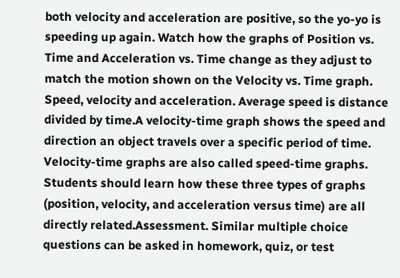both velocity and acceleration are positive, so the yo-yo is speeding up again. Watch how the graphs of Position vs. Time and Acceleration vs. Time change as they adjust to match the motion shown on the Velocity vs. Time graph. Speed, velocity and acceleration. Average speed is distance divided by time.A velocity-time graph shows the speed and direction an object travels over a specific period of time. Velocity-time graphs are also called speed-time graphs. Students should learn how these three types of graphs (position, velocity, and acceleration versus time) are all directly related.Assessment. Similar multiple choice questions can be asked in homework, quiz, or test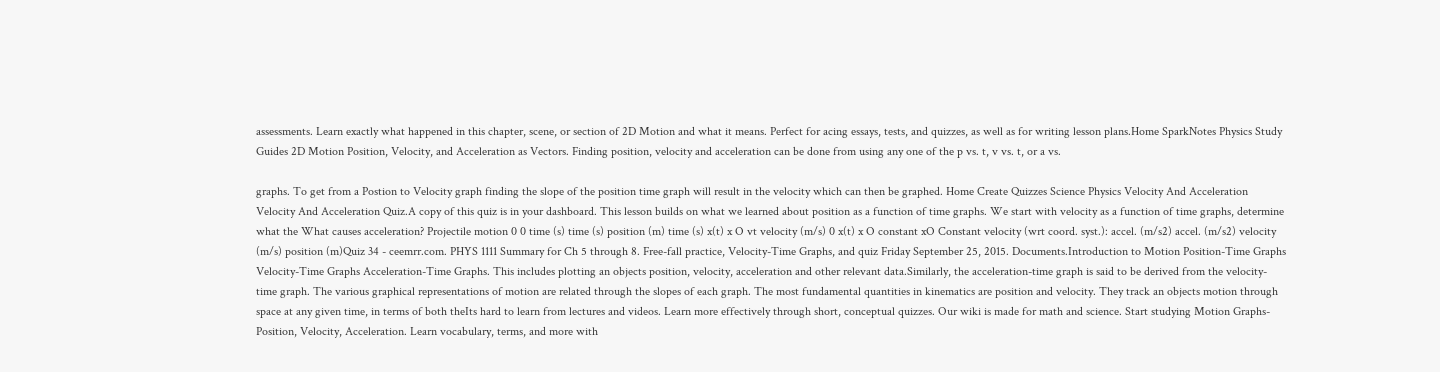assessments. Learn exactly what happened in this chapter, scene, or section of 2D Motion and what it means. Perfect for acing essays, tests, and quizzes, as well as for writing lesson plans.Home SparkNotes Physics Study Guides 2D Motion Position, Velocity, and Acceleration as Vectors. Finding position, velocity and acceleration can be done from using any one of the p vs. t, v vs. t, or a vs.

graphs. To get from a Postion to Velocity graph finding the slope of the position time graph will result in the velocity which can then be graphed. Home Create Quizzes Science Physics Velocity And Acceleration Velocity And Acceleration Quiz.A copy of this quiz is in your dashboard. This lesson builds on what we learned about position as a function of time graphs. We start with velocity as a function of time graphs, determine what the What causes acceleration? Projectile motion 0 0 time (s) time (s) position (m) time (s) x(t) x O vt velocity (m/s) 0 x(t) x O constant xO Constant velocity (wrt coord. syst.): accel. (m/s2) accel. (m/s2) velocity (m/s) position (m)Quiz 34 - ceemrr.com. PHYS 1111 Summary for Ch 5 through 8. Free-fall practice, Velocity-Time Graphs, and quiz Friday September 25, 2015. Documents.Introduction to Motion Position-Time Graphs Velocity-Time Graphs Acceleration-Time Graphs. This includes plotting an objects position, velocity, acceleration and other relevant data.Similarly, the acceleration-time graph is said to be derived from the velocity-time graph. The various graphical representations of motion are related through the slopes of each graph. The most fundamental quantities in kinematics are position and velocity. They track an objects motion through space at any given time, in terms of both theIts hard to learn from lectures and videos. Learn more effectively through short, conceptual quizzes. Our wiki is made for math and science. Start studying Motion Graphs-Position, Velocity, Acceleration. Learn vocabulary, terms, and more with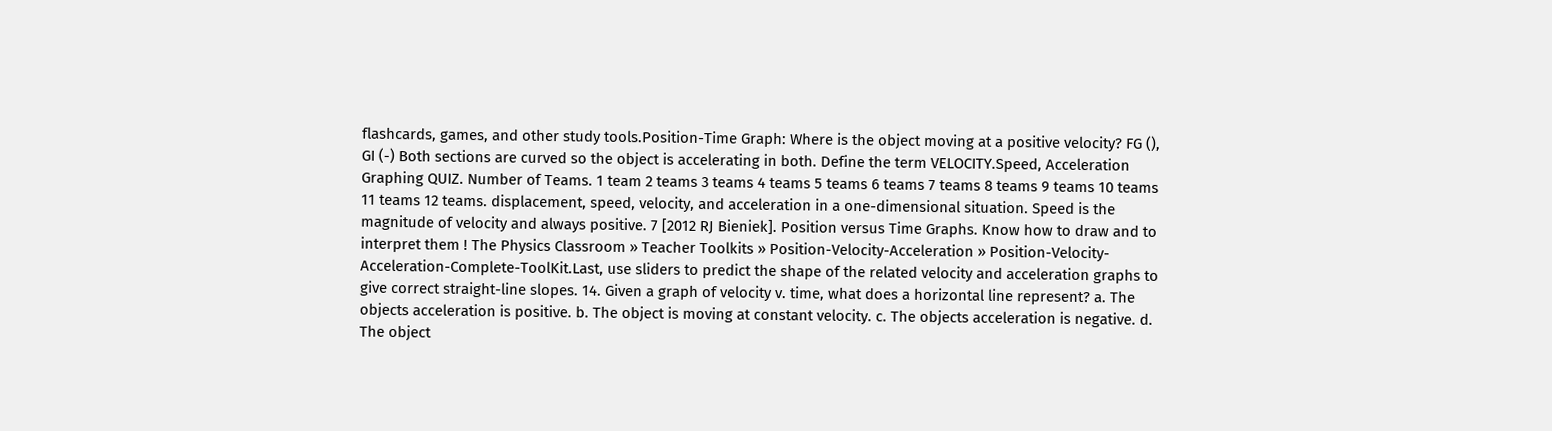flashcards, games, and other study tools.Position-Time Graph: Where is the object moving at a positive velocity? FG (), GI (-) Both sections are curved so the object is accelerating in both. Define the term VELOCITY.Speed, Acceleration Graphing QUIZ. Number of Teams. 1 team 2 teams 3 teams 4 teams 5 teams 6 teams 7 teams 8 teams 9 teams 10 teams 11 teams 12 teams. displacement, speed, velocity, and acceleration in a one-dimensional situation. Speed is the magnitude of velocity and always positive. 7 [2012 RJ Bieniek]. Position versus Time Graphs. Know how to draw and to interpret them ! The Physics Classroom » Teacher Toolkits » Position-Velocity-Acceleration » Position-Velocity-Acceleration-Complete-ToolKit.Last, use sliders to predict the shape of the related velocity and acceleration graphs to give correct straight-line slopes. 14. Given a graph of velocity v. time, what does a horizontal line represent? a. The objects acceleration is positive. b. The object is moving at constant velocity. c. The objects acceleration is negative. d. The object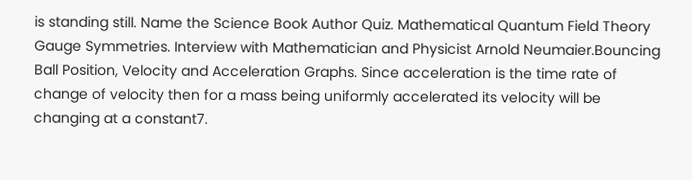is standing still. Name the Science Book Author Quiz. Mathematical Quantum Field Theory Gauge Symmetries. Interview with Mathematician and Physicist Arnold Neumaier.Bouncing Ball Position, Velocity and Acceleration Graphs. Since acceleration is the time rate of change of velocity then for a mass being uniformly accelerated its velocity will be changing at a constant7.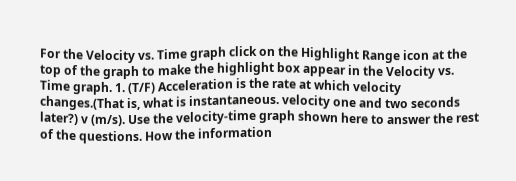For the Velocity vs. Time graph click on the Highlight Range icon at the top of the graph to make the highlight box appear in the Velocity vs. Time graph. 1. (T/F) Acceleration is the rate at which velocity changes.(That is, what is instantaneous. velocity one and two seconds later?) v (m/s). Use the velocity-time graph shown here to answer the rest of the questions. How the information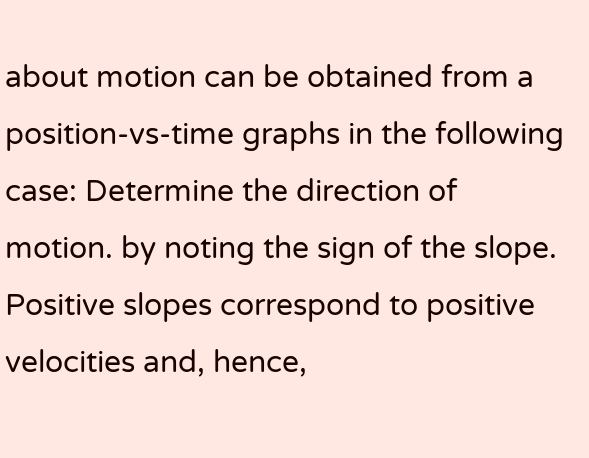about motion can be obtained from a position-vs-time graphs in the following case: Determine the direction of motion. by noting the sign of the slope. Positive slopes correspond to positive velocities and, hence,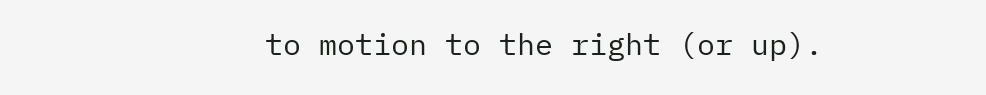to motion to the right (or up).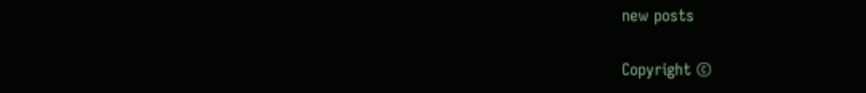new posts

Copyright ©